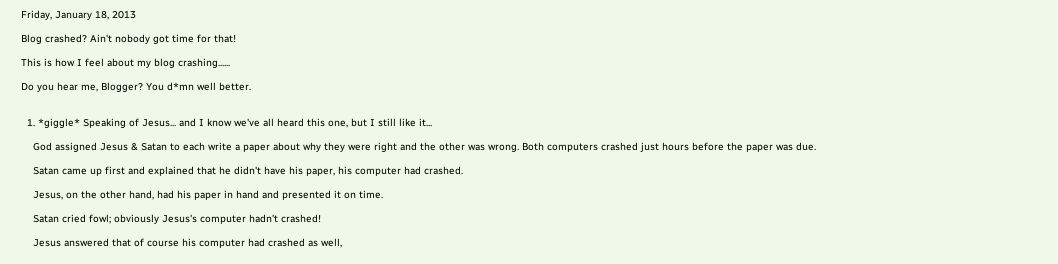Friday, January 18, 2013

Blog crashed? Ain't nobody got time for that!

This is how I feel about my blog crashing......

Do you hear me, Blogger? You d*mn well better.


  1. *giggle* Speaking of Jesus... and I know we've all heard this one, but I still like it...

    God assigned Jesus & Satan to each write a paper about why they were right and the other was wrong. Both computers crashed just hours before the paper was due.

    Satan came up first and explained that he didn't have his paper, his computer had crashed.

    Jesus, on the other hand, had his paper in hand and presented it on time.

    Satan cried fowl; obviously Jesus's computer hadn't crashed!

    Jesus answered that of course his computer had crashed as well,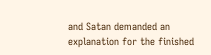and Satan demanded an explanation for the finished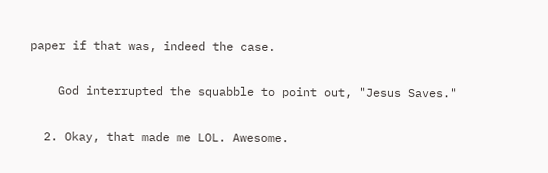paper if that was, indeed the case.

    God interrupted the squabble to point out, "Jesus Saves."

  2. Okay, that made me LOL. Awesome.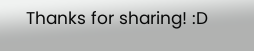Thanks for sharing! :D